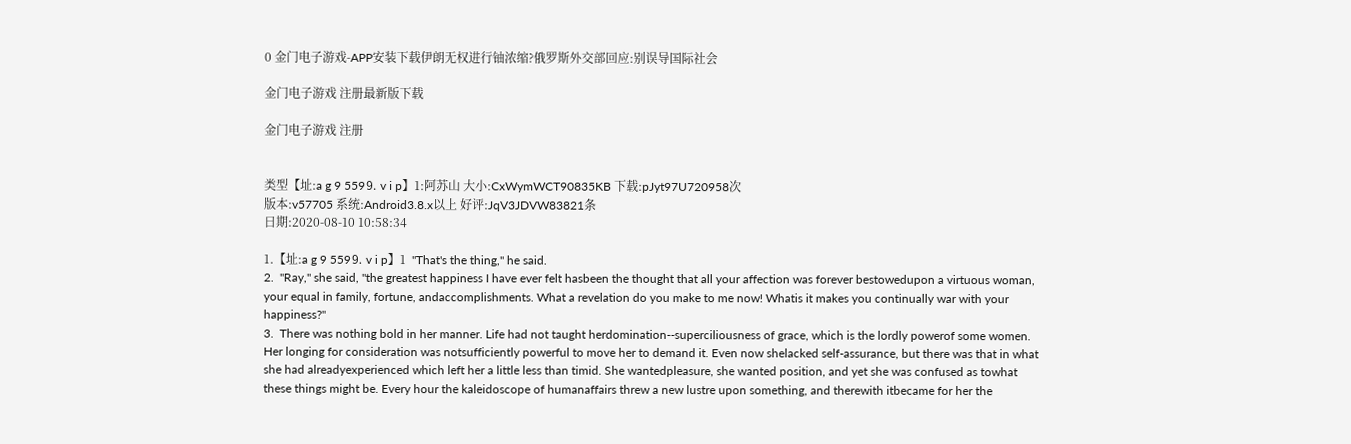0 金门电子游戏-APP安装下载伊朗无权进行铀浓缩?俄罗斯外交部回应:别误导国际社会

金门电子游戏 注册最新版下载

金门电子游戏 注册


类型【址:a g 9 559⒐ v i p】1:阿苏山 大小:CxWymWCT90835KB 下载:pJyt97U720958次
版本:v57705 系统:Android3.8.x以上 好评:JqV3JDVW83821条
日期:2020-08-10 10:58:34

1.【址:a g 9 559⒐ v i p】1  "That's the thing," he said.
2.  "Ray," she said, "the greatest happiness I have ever felt hasbeen the thought that all your affection was forever bestowedupon a virtuous woman, your equal in family, fortune, andaccomplishments. What a revelation do you make to me now! Whatis it makes you continually war with your happiness?"
3.  There was nothing bold in her manner. Life had not taught herdomination--superciliousness of grace, which is the lordly powerof some women. Her longing for consideration was notsufficiently powerful to move her to demand it. Even now shelacked self-assurance, but there was that in what she had alreadyexperienced which left her a little less than timid. She wantedpleasure, she wanted position, and yet she was confused as towhat these things might be. Every hour the kaleidoscope of humanaffairs threw a new lustre upon something, and therewith itbecame for her the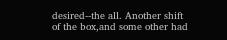desired--the all. Another shift of the box,and some other had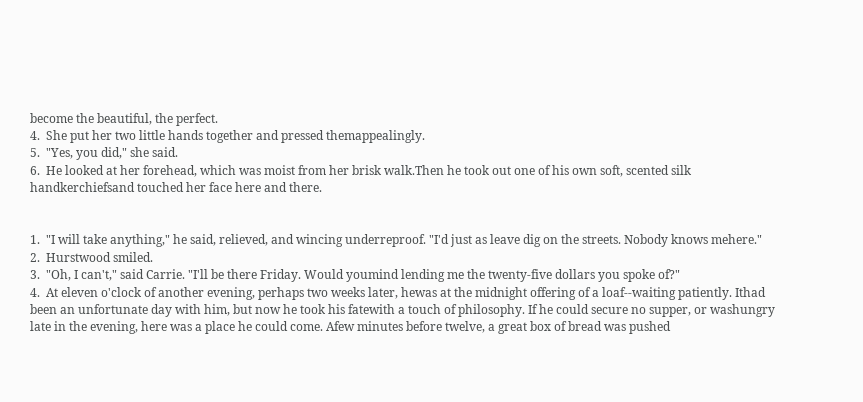become the beautiful, the perfect.
4.  She put her two little hands together and pressed themappealingly.
5.  "Yes, you did," she said.
6.  He looked at her forehead, which was moist from her brisk walk.Then he took out one of his own soft, scented silk handkerchiefsand touched her face here and there.


1.  "I will take anything," he said, relieved, and wincing underreproof. "I'd just as leave dig on the streets. Nobody knows mehere."
2.  Hurstwood smiled.
3.  "Oh, I can't," said Carrie. "I'll be there Friday. Would youmind lending me the twenty-five dollars you spoke of?"
4.  At eleven o'clock of another evening, perhaps two weeks later, hewas at the midnight offering of a loaf--waiting patiently. Ithad been an unfortunate day with him, but now he took his fatewith a touch of philosophy. If he could secure no supper, or washungry late in the evening, here was a place he could come. Afew minutes before twelve, a great box of bread was pushed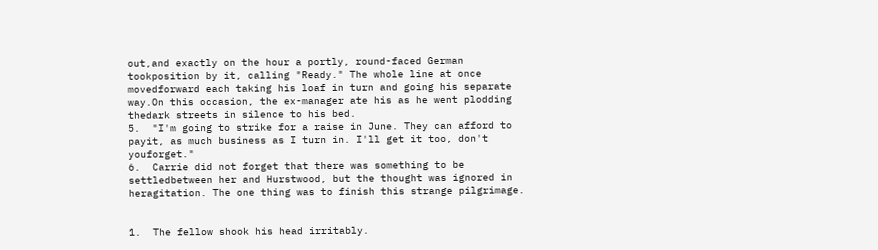out,and exactly on the hour a portly, round-faced German tookposition by it, calling "Ready." The whole line at once movedforward each taking his loaf in turn and going his separate way.On this occasion, the ex-manager ate his as he went plodding thedark streets in silence to his bed.
5.  "I'm going to strike for a raise in June. They can afford to payit, as much business as I turn in. I'll get it too, don't youforget."
6.  Carrie did not forget that there was something to be settledbetween her and Hurstwood, but the thought was ignored in heragitation. The one thing was to finish this strange pilgrimage.


1.  The fellow shook his head irritably.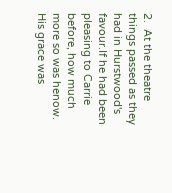2.  At the theatre things passed as they had in Hurstwood's favour.If he had been pleasing to Carrie before, how much more so was henow. His grace was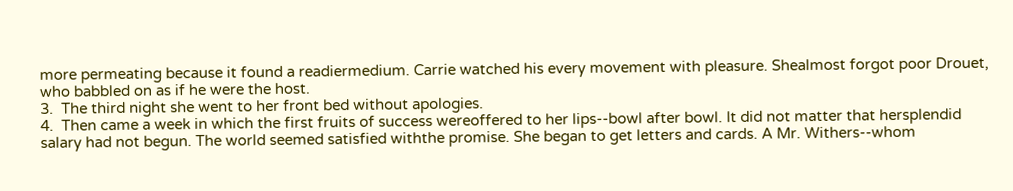more permeating because it found a readiermedium. Carrie watched his every movement with pleasure. Shealmost forgot poor Drouet, who babbled on as if he were the host.
3.  The third night she went to her front bed without apologies.
4.  Then came a week in which the first fruits of success wereoffered to her lips--bowl after bowl. It did not matter that hersplendid salary had not begun. The world seemed satisfied withthe promise. She began to get letters and cards. A Mr. Withers--whom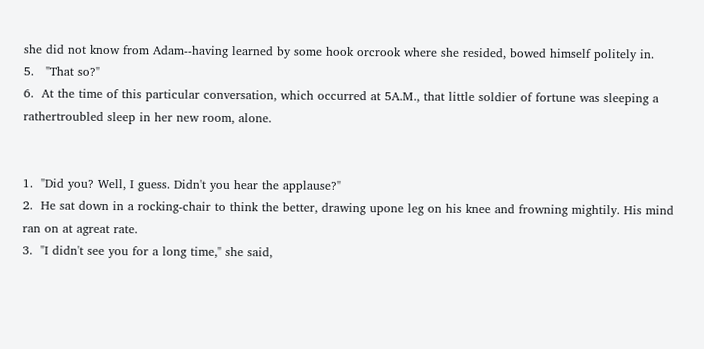she did not know from Adam--having learned by some hook orcrook where she resided, bowed himself politely in.
5.   "That so?"
6.  At the time of this particular conversation, which occurred at 5A.M., that little soldier of fortune was sleeping a rathertroubled sleep in her new room, alone.


1.  "Did you? Well, I guess. Didn't you hear the applause?"
2.  He sat down in a rocking-chair to think the better, drawing upone leg on his knee and frowning mightily. His mind ran on at agreat rate.
3.  "I didn't see you for a long time," she said,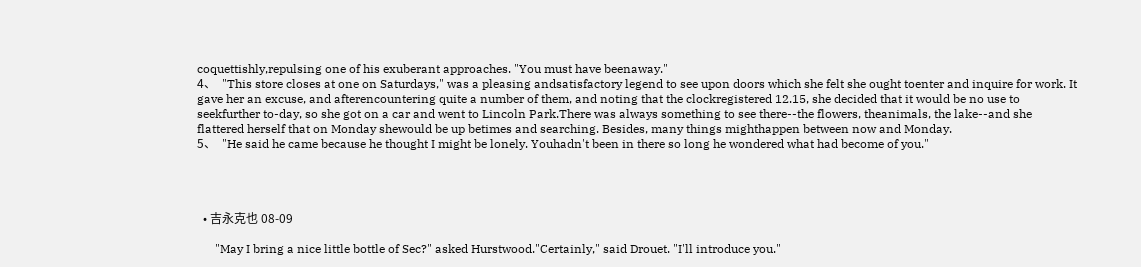coquettishly,repulsing one of his exuberant approaches. "You must have beenaway."
4、  "This store closes at one on Saturdays," was a pleasing andsatisfactory legend to see upon doors which she felt she ought toenter and inquire for work. It gave her an excuse, and afterencountering quite a number of them, and noting that the clockregistered 12.15, she decided that it would be no use to seekfurther to-day, so she got on a car and went to Lincoln Park.There was always something to see there--the flowers, theanimals, the lake--and she flattered herself that on Monday shewould be up betimes and searching. Besides, many things mighthappen between now and Monday.
5、  "He said he came because he thought I might be lonely. Youhadn't been in there so long he wondered what had become of you."




  • 吉永克也 08-09

      "May I bring a nice little bottle of Sec?" asked Hurstwood."Certainly," said Drouet. "I'll introduce you."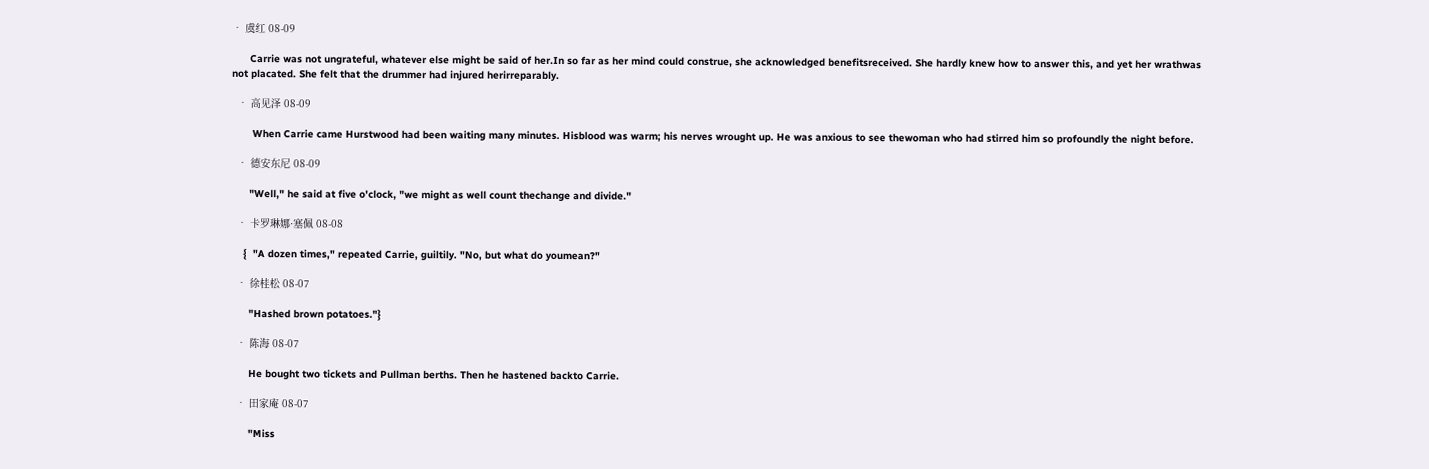• 虞红 08-09

      Carrie was not ungrateful, whatever else might be said of her.In so far as her mind could construe, she acknowledged benefitsreceived. She hardly knew how to answer this, and yet her wrathwas not placated. She felt that the drummer had injured herirreparably.

  • 高见泽 08-09

       When Carrie came Hurstwood had been waiting many minutes. Hisblood was warm; his nerves wrought up. He was anxious to see thewoman who had stirred him so profoundly the night before.

  • 德安东尼 08-09

      "Well," he said at five o'clock, "we might as well count thechange and divide."

  • 卡罗琳娜·塞佩 08-08

    {  "A dozen times," repeated Carrie, guiltily. "No, but what do youmean?"

  • 徐桂松 08-07

      "Hashed brown potatoes."}

  • 陈海 08-07

      He bought two tickets and Pullman berths. Then he hastened backto Carrie.

  • 田家庵 08-07

      "Miss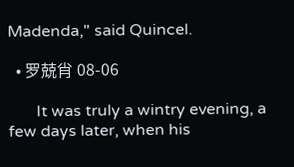Madenda," said Quincel.

  • 罗兢肖 08-06

       It was truly a wintry evening, a few days later, when his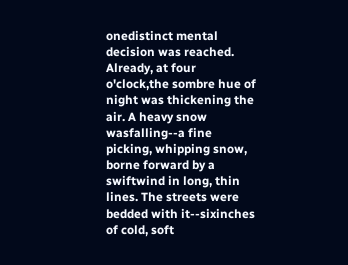onedistinct mental decision was reached. Already, at four o'clock,the sombre hue of night was thickening the air. A heavy snow wasfalling--a fine picking, whipping snow, borne forward by a swiftwind in long, thin lines. The streets were bedded with it--sixinches of cold, soft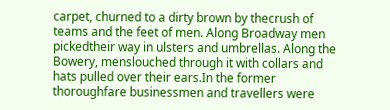carpet, churned to a dirty brown by thecrush of teams and the feet of men. Along Broadway men pickedtheir way in ulsters and umbrellas. Along the Bowery, menslouched through it with collars and hats pulled over their ears.In the former thoroughfare businessmen and travellers were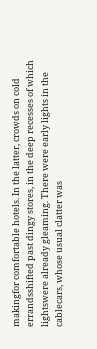makingfor comfortable hotels. In the latter, crowds on cold errandsshifted past dingy stores, in the deep recesses of which lightswere already gleaming. There were early lights in the cablecars, whose usual clatter was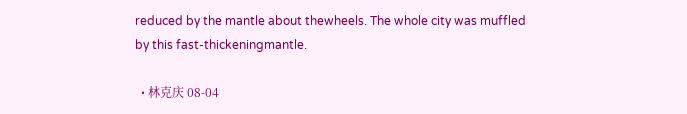reduced by the mantle about thewheels. The whole city was muffled by this fast-thickeningmantle.

  • 林克庆 08-04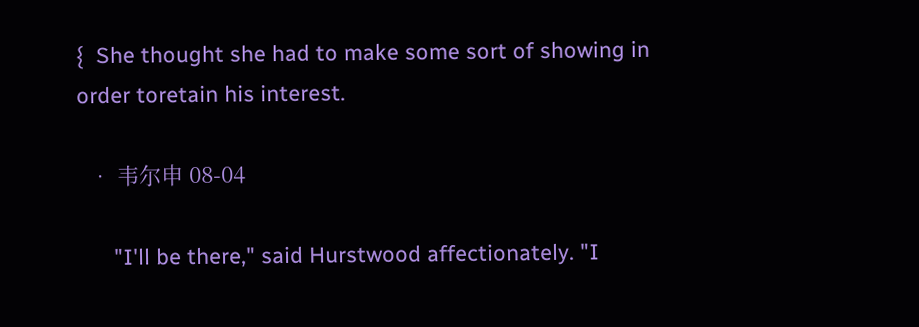{  She thought she had to make some sort of showing in order toretain his interest.

  • 韦尔申 08-04

      "I'll be there," said Hurstwood affectionately. "I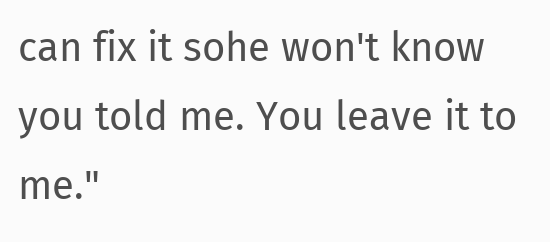can fix it sohe won't know you told me. You leave it to me."